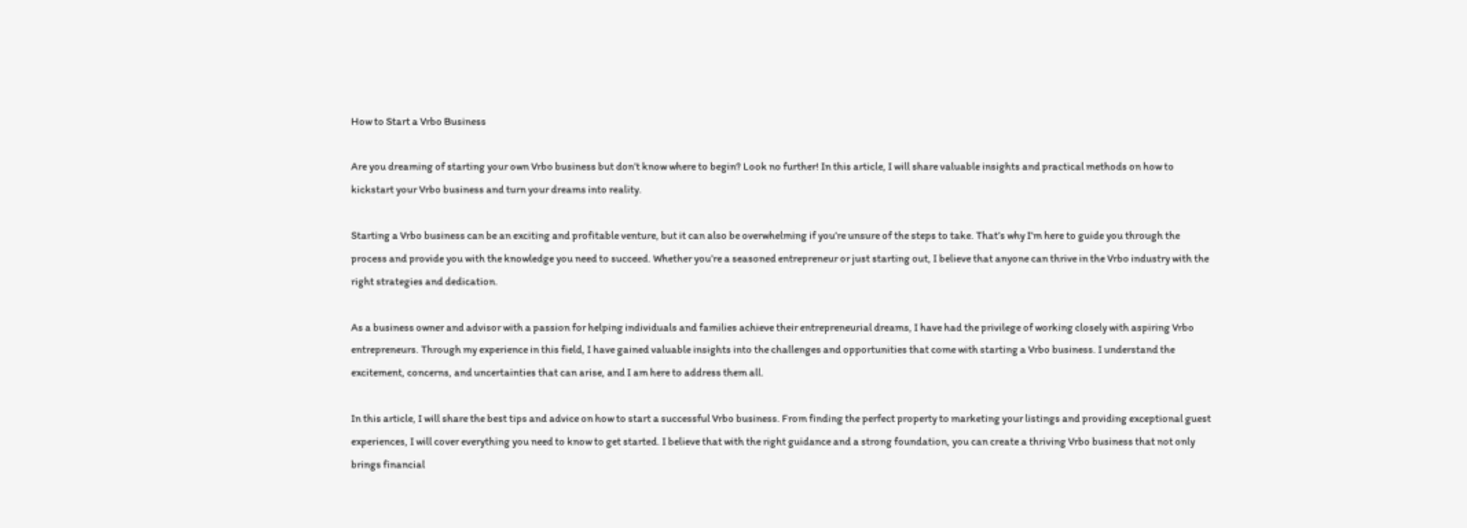How to Start a Vrbo Business

Are you dreaming of starting your own Vrbo business but don’t know where to begin? Look no further! In this article, I will share valuable insights and practical methods on how to kickstart your Vrbo business and turn your dreams into reality.

Starting a Vrbo business can be an exciting and profitable venture, but it can also be overwhelming if you’re unsure of the steps to take. That’s why I’m here to guide you through the process and provide you with the knowledge you need to succeed. Whether you’re a seasoned entrepreneur or just starting out, I believe that anyone can thrive in the Vrbo industry with the right strategies and dedication.

As a business owner and advisor with a passion for helping individuals and families achieve their entrepreneurial dreams, I have had the privilege of working closely with aspiring Vrbo entrepreneurs. Through my experience in this field, I have gained valuable insights into the challenges and opportunities that come with starting a Vrbo business. I understand the excitement, concerns, and uncertainties that can arise, and I am here to address them all.

In this article, I will share the best tips and advice on how to start a successful Vrbo business. From finding the perfect property to marketing your listings and providing exceptional guest experiences, I will cover everything you need to know to get started. I believe that with the right guidance and a strong foundation, you can create a thriving Vrbo business that not only brings financial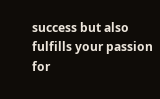success but also fulfills your passion for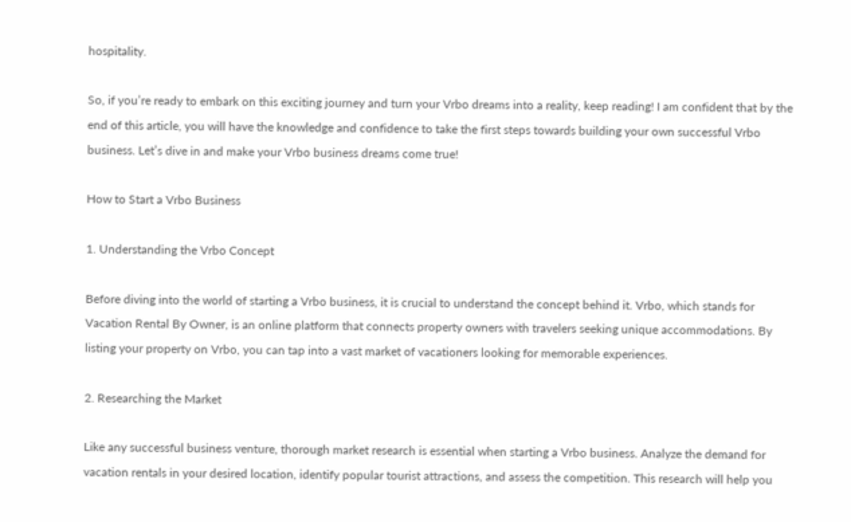hospitality.

So, if you’re ready to embark on this exciting journey and turn your Vrbo dreams into a reality, keep reading! I am confident that by the end of this article, you will have the knowledge and confidence to take the first steps towards building your own successful Vrbo business. Let’s dive in and make your Vrbo business dreams come true!

How to Start a Vrbo Business

1. Understanding the Vrbo Concept

Before diving into the world of starting a Vrbo business, it is crucial to understand the concept behind it. Vrbo, which stands for Vacation Rental By Owner, is an online platform that connects property owners with travelers seeking unique accommodations. By listing your property on Vrbo, you can tap into a vast market of vacationers looking for memorable experiences.

2. Researching the Market

Like any successful business venture, thorough market research is essential when starting a Vrbo business. Analyze the demand for vacation rentals in your desired location, identify popular tourist attractions, and assess the competition. This research will help you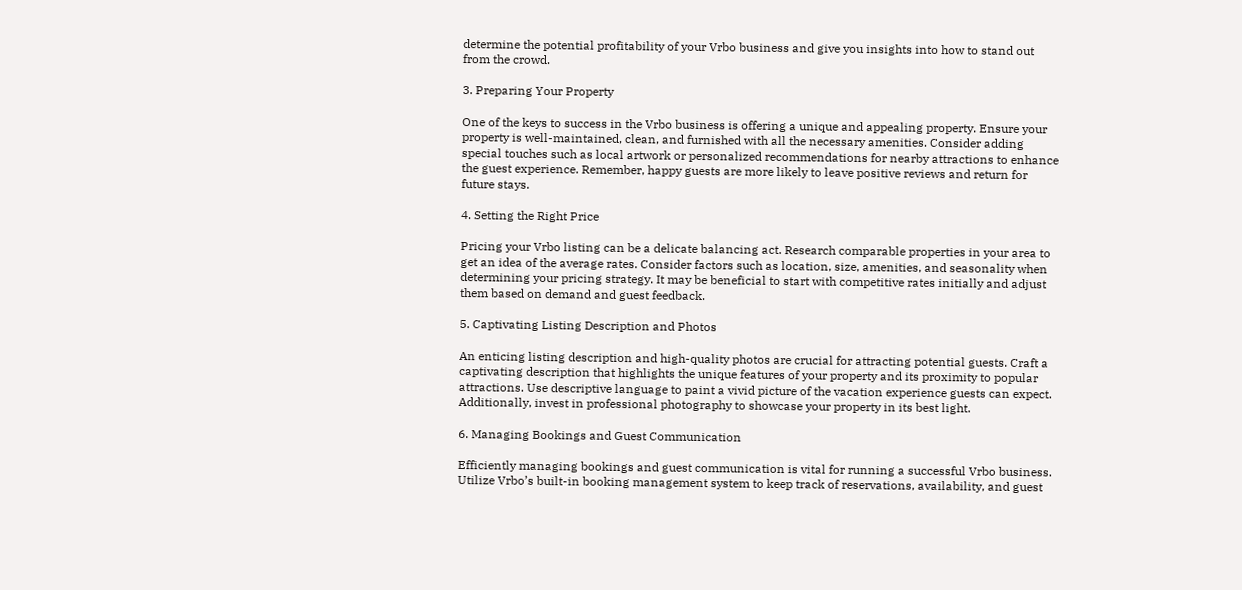determine the potential profitability of your Vrbo business and give you insights into how to stand out from the crowd.

3. Preparing Your Property

One of the keys to success in the Vrbo business is offering a unique and appealing property. Ensure your property is well-maintained, clean, and furnished with all the necessary amenities. Consider adding special touches such as local artwork or personalized recommendations for nearby attractions to enhance the guest experience. Remember, happy guests are more likely to leave positive reviews and return for future stays.

4. Setting the Right Price

Pricing your Vrbo listing can be a delicate balancing act. Research comparable properties in your area to get an idea of the average rates. Consider factors such as location, size, amenities, and seasonality when determining your pricing strategy. It may be beneficial to start with competitive rates initially and adjust them based on demand and guest feedback.

5. Captivating Listing Description and Photos

An enticing listing description and high-quality photos are crucial for attracting potential guests. Craft a captivating description that highlights the unique features of your property and its proximity to popular attractions. Use descriptive language to paint a vivid picture of the vacation experience guests can expect. Additionally, invest in professional photography to showcase your property in its best light.

6. Managing Bookings and Guest Communication

Efficiently managing bookings and guest communication is vital for running a successful Vrbo business. Utilize Vrbo’s built-in booking management system to keep track of reservations, availability, and guest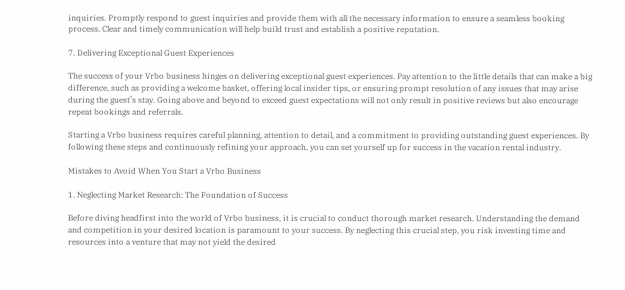inquiries. Promptly respond to guest inquiries and provide them with all the necessary information to ensure a seamless booking process. Clear and timely communication will help build trust and establish a positive reputation.

7. Delivering Exceptional Guest Experiences

The success of your Vrbo business hinges on delivering exceptional guest experiences. Pay attention to the little details that can make a big difference, such as providing a welcome basket, offering local insider tips, or ensuring prompt resolution of any issues that may arise during the guest’s stay. Going above and beyond to exceed guest expectations will not only result in positive reviews but also encourage repeat bookings and referrals.

Starting a Vrbo business requires careful planning, attention to detail, and a commitment to providing outstanding guest experiences. By following these steps and continuously refining your approach, you can set yourself up for success in the vacation rental industry.

Mistakes to Avoid When You Start a Vrbo Business

1. Neglecting Market Research: The Foundation of Success

Before diving headfirst into the world of Vrbo business, it is crucial to conduct thorough market research. Understanding the demand and competition in your desired location is paramount to your success. By neglecting this crucial step, you risk investing time and resources into a venture that may not yield the desired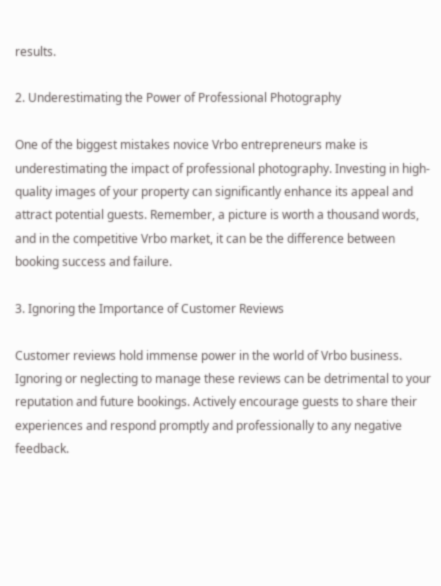results.

2. Underestimating the Power of Professional Photography

One of the biggest mistakes novice Vrbo entrepreneurs make is underestimating the impact of professional photography. Investing in high-quality images of your property can significantly enhance its appeal and attract potential guests. Remember, a picture is worth a thousand words, and in the competitive Vrbo market, it can be the difference between booking success and failure.

3. Ignoring the Importance of Customer Reviews

Customer reviews hold immense power in the world of Vrbo business. Ignoring or neglecting to manage these reviews can be detrimental to your reputation and future bookings. Actively encourage guests to share their experiences and respond promptly and professionally to any negative feedback.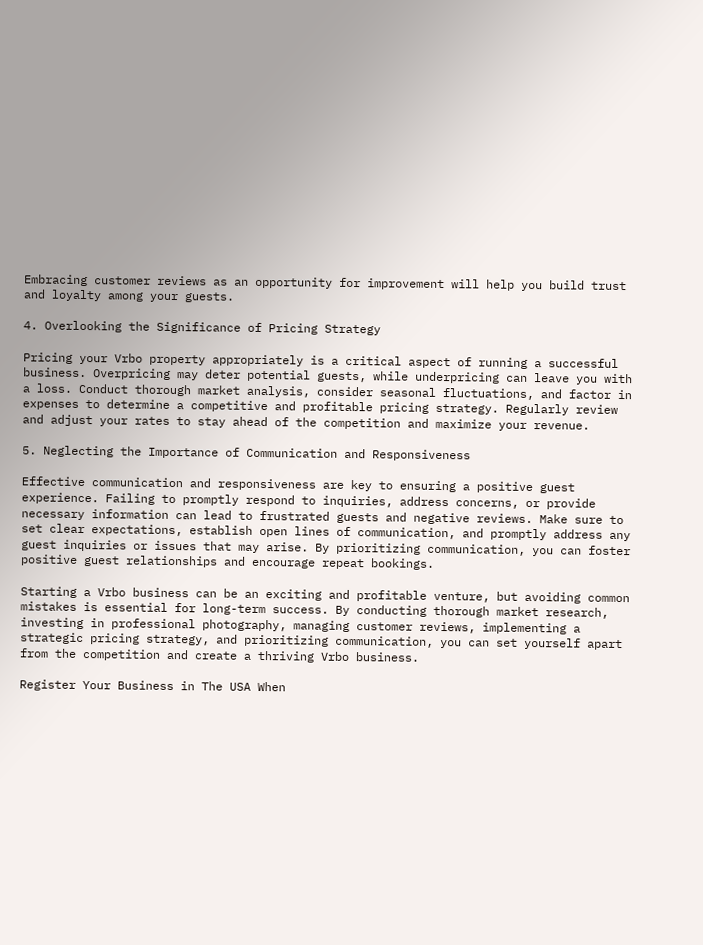Embracing customer reviews as an opportunity for improvement will help you build trust and loyalty among your guests.

4. Overlooking the Significance of Pricing Strategy

Pricing your Vrbo property appropriately is a critical aspect of running a successful business. Overpricing may deter potential guests, while underpricing can leave you with a loss. Conduct thorough market analysis, consider seasonal fluctuations, and factor in expenses to determine a competitive and profitable pricing strategy. Regularly review and adjust your rates to stay ahead of the competition and maximize your revenue.

5. Neglecting the Importance of Communication and Responsiveness

Effective communication and responsiveness are key to ensuring a positive guest experience. Failing to promptly respond to inquiries, address concerns, or provide necessary information can lead to frustrated guests and negative reviews. Make sure to set clear expectations, establish open lines of communication, and promptly address any guest inquiries or issues that may arise. By prioritizing communication, you can foster positive guest relationships and encourage repeat bookings.

Starting a Vrbo business can be an exciting and profitable venture, but avoiding common mistakes is essential for long-term success. By conducting thorough market research, investing in professional photography, managing customer reviews, implementing a strategic pricing strategy, and prioritizing communication, you can set yourself apart from the competition and create a thriving Vrbo business.

Register Your Business in The USA When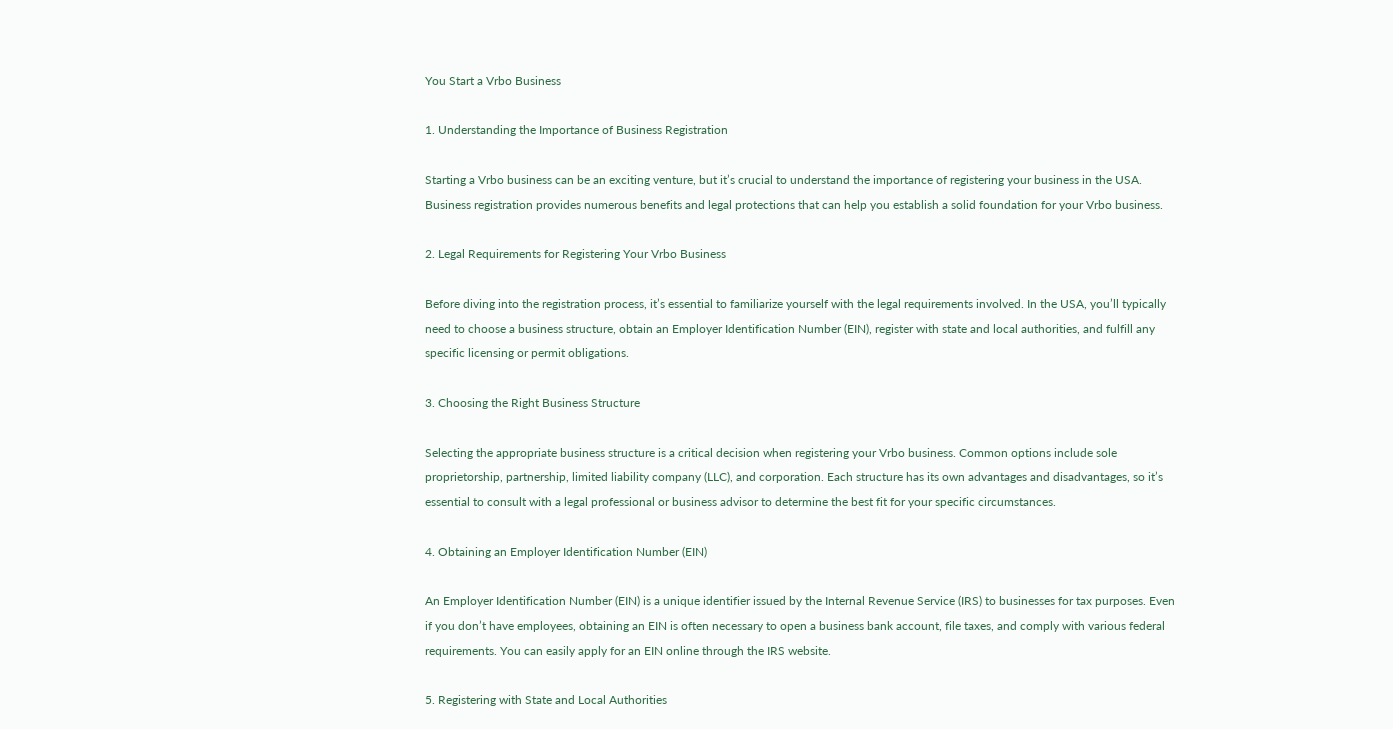You Start a Vrbo Business

1. Understanding the Importance of Business Registration

Starting a Vrbo business can be an exciting venture, but it’s crucial to understand the importance of registering your business in the USA. Business registration provides numerous benefits and legal protections that can help you establish a solid foundation for your Vrbo business.

2. Legal Requirements for Registering Your Vrbo Business

Before diving into the registration process, it’s essential to familiarize yourself with the legal requirements involved. In the USA, you’ll typically need to choose a business structure, obtain an Employer Identification Number (EIN), register with state and local authorities, and fulfill any specific licensing or permit obligations.

3. Choosing the Right Business Structure

Selecting the appropriate business structure is a critical decision when registering your Vrbo business. Common options include sole proprietorship, partnership, limited liability company (LLC), and corporation. Each structure has its own advantages and disadvantages, so it’s essential to consult with a legal professional or business advisor to determine the best fit for your specific circumstances.

4. Obtaining an Employer Identification Number (EIN)

An Employer Identification Number (EIN) is a unique identifier issued by the Internal Revenue Service (IRS) to businesses for tax purposes. Even if you don’t have employees, obtaining an EIN is often necessary to open a business bank account, file taxes, and comply with various federal requirements. You can easily apply for an EIN online through the IRS website.

5. Registering with State and Local Authorities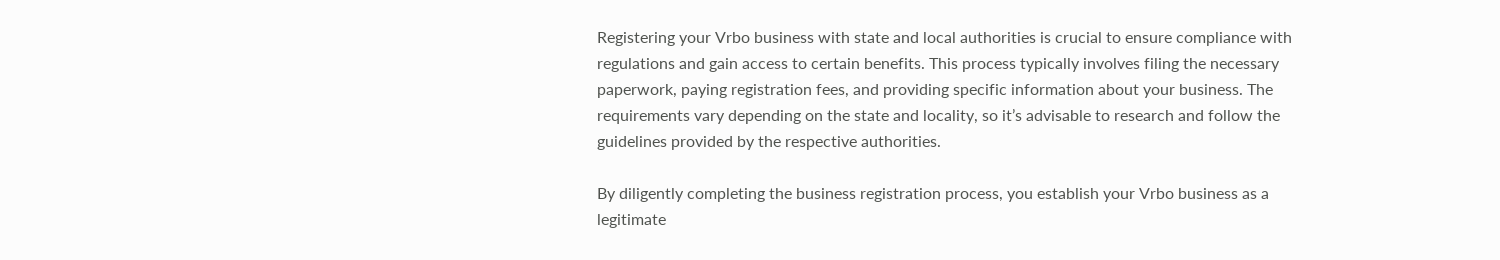Registering your Vrbo business with state and local authorities is crucial to ensure compliance with regulations and gain access to certain benefits. This process typically involves filing the necessary paperwork, paying registration fees, and providing specific information about your business. The requirements vary depending on the state and locality, so it’s advisable to research and follow the guidelines provided by the respective authorities.

By diligently completing the business registration process, you establish your Vrbo business as a legitimate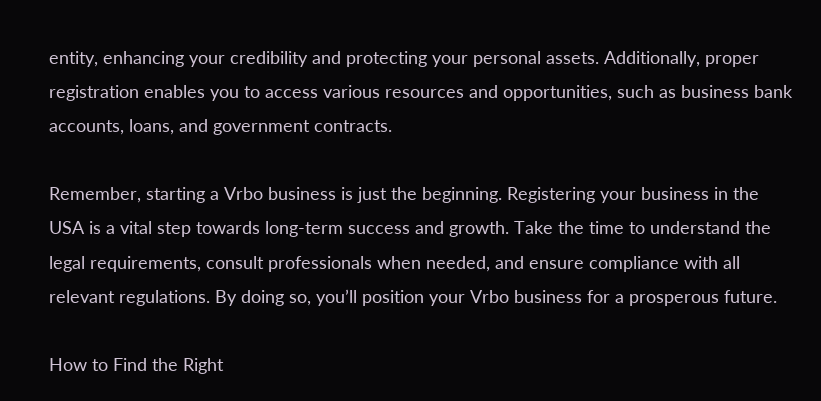entity, enhancing your credibility and protecting your personal assets. Additionally, proper registration enables you to access various resources and opportunities, such as business bank accounts, loans, and government contracts.

Remember, starting a Vrbo business is just the beginning. Registering your business in the USA is a vital step towards long-term success and growth. Take the time to understand the legal requirements, consult professionals when needed, and ensure compliance with all relevant regulations. By doing so, you’ll position your Vrbo business for a prosperous future.

How to Find the Right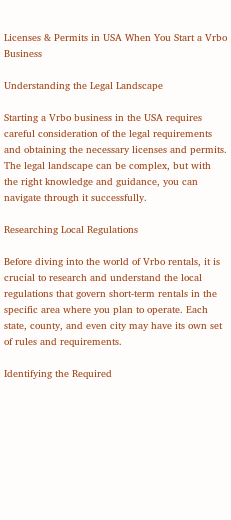Licenses & Permits in USA When You Start a Vrbo Business

Understanding the Legal Landscape

Starting a Vrbo business in the USA requires careful consideration of the legal requirements and obtaining the necessary licenses and permits. The legal landscape can be complex, but with the right knowledge and guidance, you can navigate through it successfully.

Researching Local Regulations

Before diving into the world of Vrbo rentals, it is crucial to research and understand the local regulations that govern short-term rentals in the specific area where you plan to operate. Each state, county, and even city may have its own set of rules and requirements.

Identifying the Required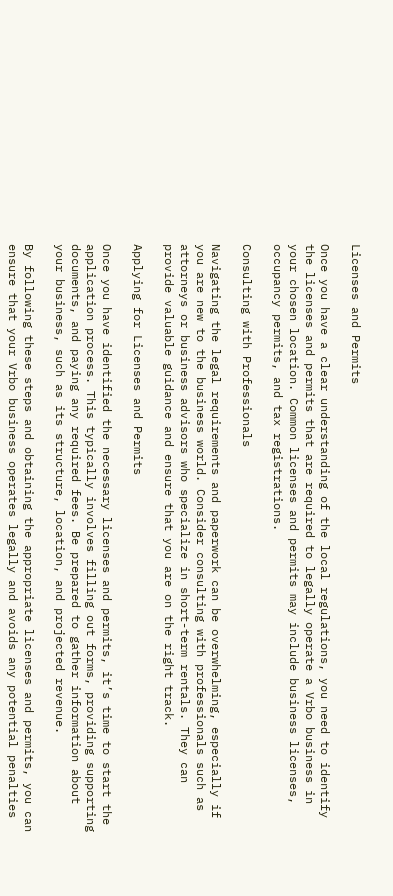Licenses and Permits

Once you have a clear understanding of the local regulations, you need to identify the licenses and permits that are required to legally operate a Vrbo business in your chosen location. Common licenses and permits may include business licenses, occupancy permits, and tax registrations.

Consulting with Professionals

Navigating the legal requirements and paperwork can be overwhelming, especially if you are new to the business world. Consider consulting with professionals such as attorneys or business advisors who specialize in short-term rentals. They can provide valuable guidance and ensure that you are on the right track.

Applying for Licenses and Permits

Once you have identified the necessary licenses and permits, it’s time to start the application process. This typically involves filling out forms, providing supporting documents, and paying any required fees. Be prepared to gather information about your business, such as its structure, location, and projected revenue.

By following these steps and obtaining the appropriate licenses and permits, you can ensure that your Vrbo business operates legally and avoids any potential penalties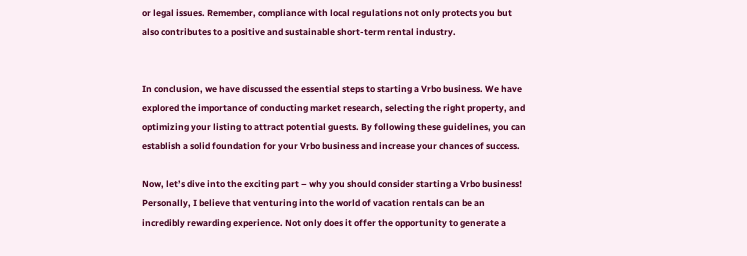or legal issues. Remember, compliance with local regulations not only protects you but also contributes to a positive and sustainable short-term rental industry.


In conclusion, we have discussed the essential steps to starting a Vrbo business. We have explored the importance of conducting market research, selecting the right property, and optimizing your listing to attract potential guests. By following these guidelines, you can establish a solid foundation for your Vrbo business and increase your chances of success.

Now, let’s dive into the exciting part – why you should consider starting a Vrbo business! Personally, I believe that venturing into the world of vacation rentals can be an incredibly rewarding experience. Not only does it offer the opportunity to generate a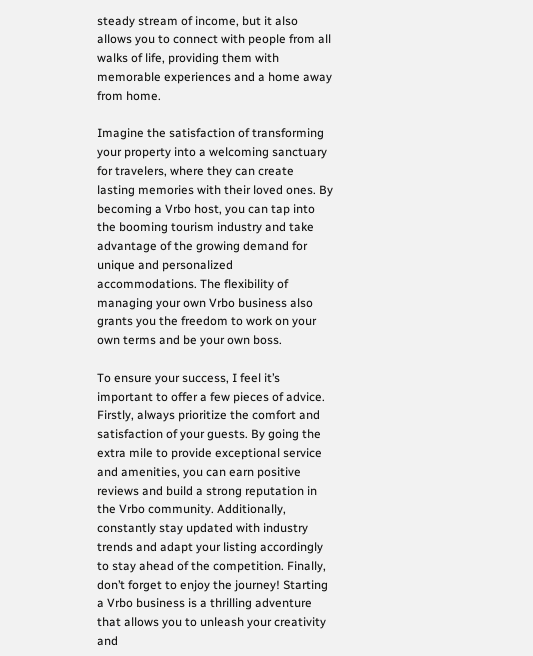steady stream of income, but it also allows you to connect with people from all walks of life, providing them with memorable experiences and a home away from home.

Imagine the satisfaction of transforming your property into a welcoming sanctuary for travelers, where they can create lasting memories with their loved ones. By becoming a Vrbo host, you can tap into the booming tourism industry and take advantage of the growing demand for unique and personalized accommodations. The flexibility of managing your own Vrbo business also grants you the freedom to work on your own terms and be your own boss.

To ensure your success, I feel it’s important to offer a few pieces of advice. Firstly, always prioritize the comfort and satisfaction of your guests. By going the extra mile to provide exceptional service and amenities, you can earn positive reviews and build a strong reputation in the Vrbo community. Additionally, constantly stay updated with industry trends and adapt your listing accordingly to stay ahead of the competition. Finally, don’t forget to enjoy the journey! Starting a Vrbo business is a thrilling adventure that allows you to unleash your creativity and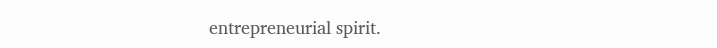entrepreneurial spirit.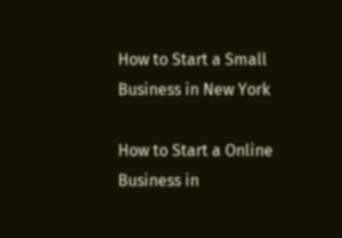How to Start a Small Business in New York

How to Start a Online Business in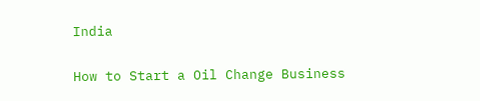India

How to Start a Oil Change Business